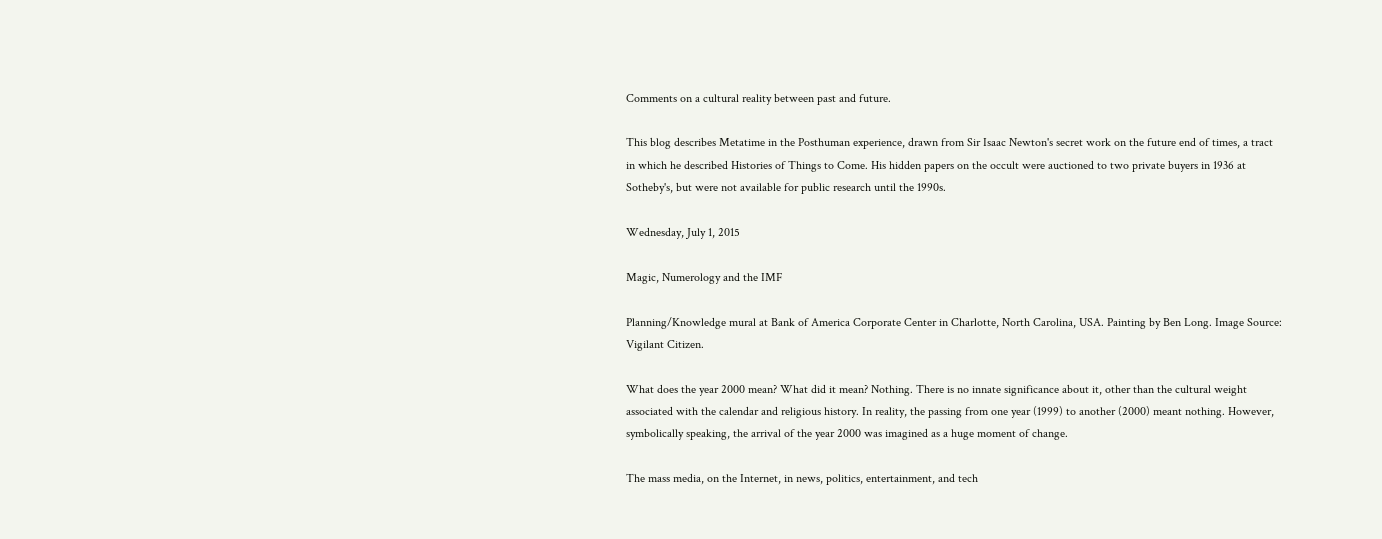Comments on a cultural reality between past and future.

This blog describes Metatime in the Posthuman experience, drawn from Sir Isaac Newton's secret work on the future end of times, a tract in which he described Histories of Things to Come. His hidden papers on the occult were auctioned to two private buyers in 1936 at Sotheby's, but were not available for public research until the 1990s.

Wednesday, July 1, 2015

Magic, Numerology and the IMF

Planning/Knowledge mural at Bank of America Corporate Center in Charlotte, North Carolina, USA. Painting by Ben Long. Image Source: Vigilant Citizen.

What does the year 2000 mean? What did it mean? Nothing. There is no innate significance about it, other than the cultural weight associated with the calendar and religious history. In reality, the passing from one year (1999) to another (2000) meant nothing. However, symbolically speaking, the arrival of the year 2000 was imagined as a huge moment of change.

The mass media, on the Internet, in news, politics, entertainment, and tech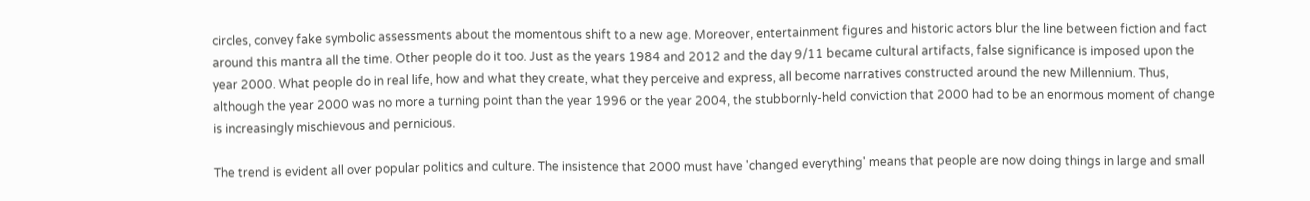circles, convey fake symbolic assessments about the momentous shift to a new age. Moreover, entertainment figures and historic actors blur the line between fiction and fact around this mantra all the time. Other people do it too. Just as the years 1984 and 2012 and the day 9/11 became cultural artifacts, false significance is imposed upon the year 2000. What people do in real life, how and what they create, what they perceive and express, all become narratives constructed around the new Millennium. Thus, although the year 2000 was no more a turning point than the year 1996 or the year 2004, the stubbornly-held conviction that 2000 had to be an enormous moment of change is increasingly mischievous and pernicious.

The trend is evident all over popular politics and culture. The insistence that 2000 must have 'changed everything' means that people are now doing things in large and small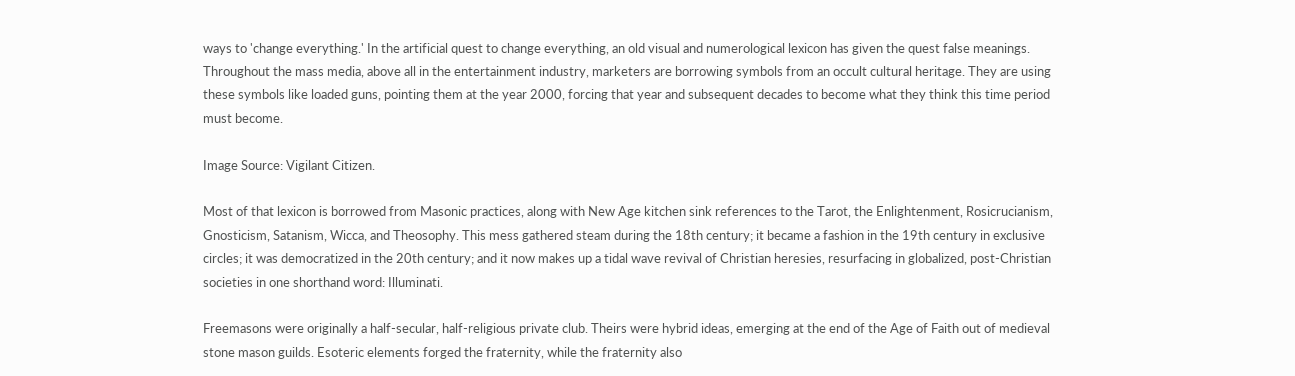ways to 'change everything.' In the artificial quest to change everything, an old visual and numerological lexicon has given the quest false meanings. Throughout the mass media, above all in the entertainment industry, marketers are borrowing symbols from an occult cultural heritage. They are using these symbols like loaded guns, pointing them at the year 2000, forcing that year and subsequent decades to become what they think this time period must become.

Image Source: Vigilant Citizen.

Most of that lexicon is borrowed from Masonic practices, along with New Age kitchen sink references to the Tarot, the Enlightenment, Rosicrucianism, Gnosticism, Satanism, Wicca, and Theosophy. This mess gathered steam during the 18th century; it became a fashion in the 19th century in exclusive circles; it was democratized in the 20th century; and it now makes up a tidal wave revival of Christian heresies, resurfacing in globalized, post-Christian societies in one shorthand word: Illuminati.

Freemasons were originally a half-secular, half-religious private club. Theirs were hybrid ideas, emerging at the end of the Age of Faith out of medieval stone mason guilds. Esoteric elements forged the fraternity, while the fraternity also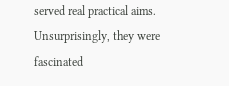served real practical aims. Unsurprisingly, they were fascinated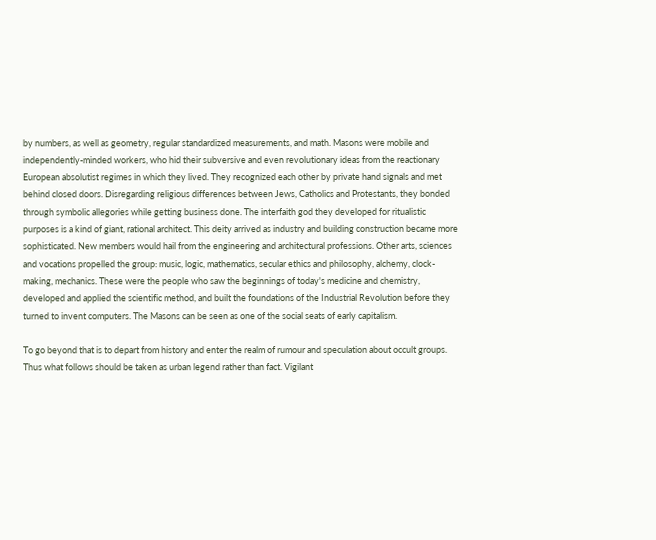by numbers, as well as geometry, regular standardized measurements, and math. Masons were mobile and independently-minded workers, who hid their subversive and even revolutionary ideas from the reactionary European absolutist regimes in which they lived. They recognized each other by private hand signals and met behind closed doors. Disregarding religious differences between Jews, Catholics and Protestants, they bonded through symbolic allegories while getting business done. The interfaith god they developed for ritualistic purposes is a kind of giant, rational architect. This deity arrived as industry and building construction became more sophisticated. New members would hail from the engineering and architectural professions. Other arts, sciences and vocations propelled the group: music, logic, mathematics, secular ethics and philosophy, alchemy, clock-making, mechanics. These were the people who saw the beginnings of today's medicine and chemistry, developed and applied the scientific method, and built the foundations of the Industrial Revolution before they turned to invent computers. The Masons can be seen as one of the social seats of early capitalism.

To go beyond that is to depart from history and enter the realm of rumour and speculation about occult groups. Thus what follows should be taken as urban legend rather than fact. Vigilant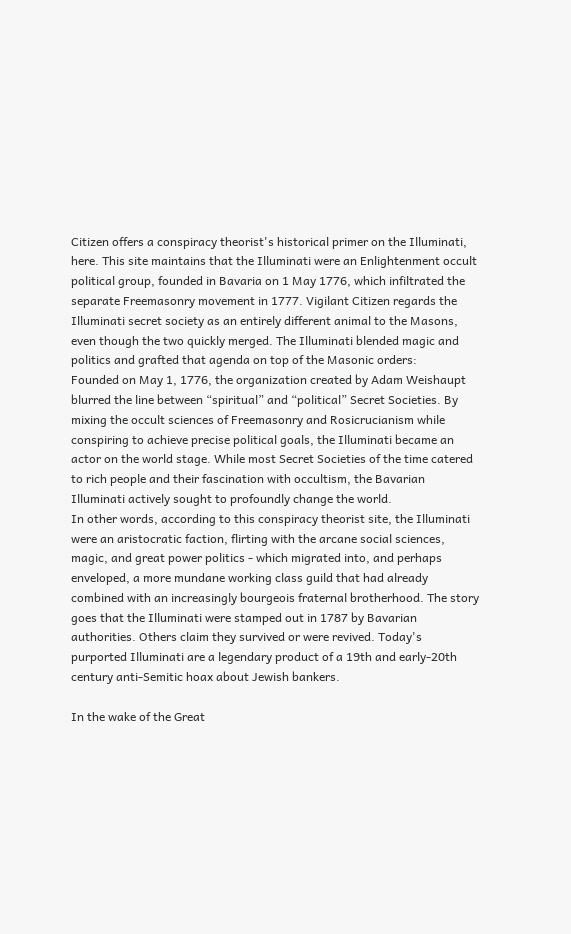Citizen offers a conspiracy theorist's historical primer on the Illuminati, here. This site maintains that the Illuminati were an Enlightenment occult political group, founded in Bavaria on 1 May 1776, which infiltrated the separate Freemasonry movement in 1777. Vigilant Citizen regards the Illuminati secret society as an entirely different animal to the Masons, even though the two quickly merged. The Illuminati blended magic and politics and grafted that agenda on top of the Masonic orders:
Founded on May 1, 1776, the organization created by Adam Weishaupt blurred the line between “spiritual” and “political” Secret Societies. By mixing the occult sciences of Freemasonry and Rosicrucianism while conspiring to achieve precise political goals, the Illuminati became an actor on the world stage. While most Secret Societies of the time catered to rich people and their fascination with occultism, the Bavarian Illuminati actively sought to profoundly change the world.
In other words, according to this conspiracy theorist site, the Illuminati were an aristocratic faction, flirting with the arcane social sciences, magic, and great power politics - which migrated into, and perhaps enveloped, a more mundane working class guild that had already combined with an increasingly bourgeois fraternal brotherhood. The story goes that the Illuminati were stamped out in 1787 by Bavarian authorities. Others claim they survived or were revived. Today's purported Illuminati are a legendary product of a 19th and early-20th century anti-Semitic hoax about Jewish bankers.

In the wake of the Great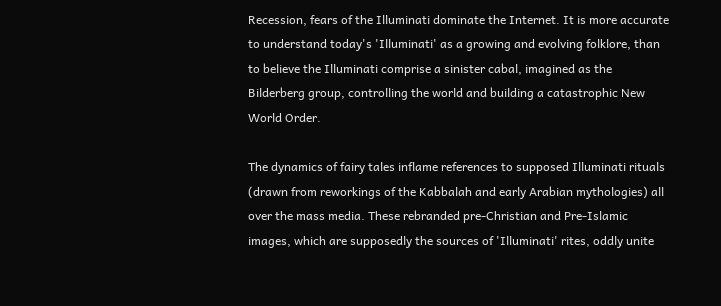Recession, fears of the Illuminati dominate the Internet. It is more accurate to understand today's 'Illuminati' as a growing and evolving folklore, than to believe the Illuminati comprise a sinister cabal, imagined as the Bilderberg group, controlling the world and building a catastrophic New World Order.

The dynamics of fairy tales inflame references to supposed Illuminati rituals (drawn from reworkings of the Kabbalah and early Arabian mythologies) all over the mass media. These rebranded pre-Christian and Pre-Islamic images, which are supposedly the sources of 'Illuminati' rites, oddly unite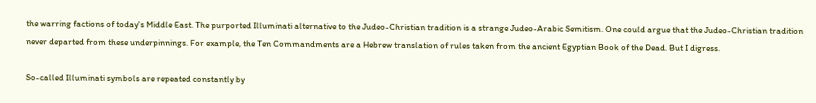the warring factions of today's Middle East. The purported Illuminati alternative to the Judeo-Christian tradition is a strange Judeo-Arabic Semitism. One could argue that the Judeo-Christian tradition never departed from these underpinnings. For example, the Ten Commandments are a Hebrew translation of rules taken from the ancient Egyptian Book of the Dead. But I digress.

So-called Illuminati symbols are repeated constantly by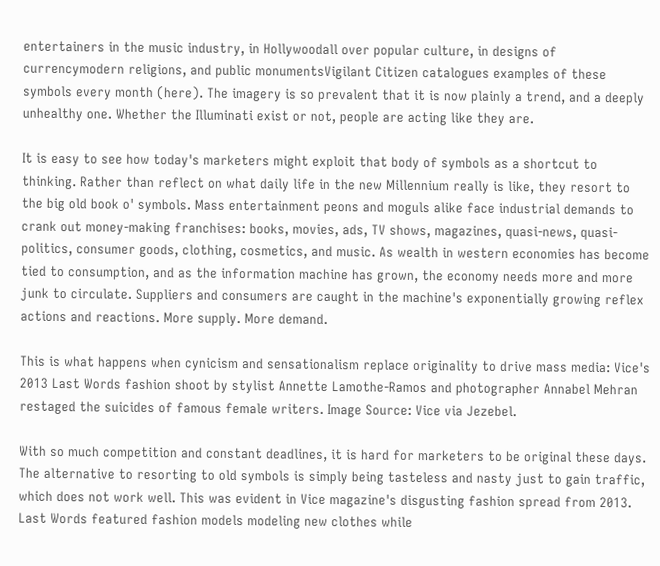entertainers in the music industry, in Hollywoodall over popular culture, in designs of currencymodern religions, and public monumentsVigilant Citizen catalogues examples of these symbols every month (here). The imagery is so prevalent that it is now plainly a trend, and a deeply unhealthy one. Whether the Illuminati exist or not, people are acting like they are.

It is easy to see how today's marketers might exploit that body of symbols as a shortcut to thinking. Rather than reflect on what daily life in the new Millennium really is like, they resort to the big old book o' symbols. Mass entertainment peons and moguls alike face industrial demands to crank out money-making franchises: books, movies, ads, TV shows, magazines, quasi-news, quasi-politics, consumer goods, clothing, cosmetics, and music. As wealth in western economies has become tied to consumption, and as the information machine has grown, the economy needs more and more junk to circulate. Suppliers and consumers are caught in the machine's exponentially growing reflex actions and reactions. More supply. More demand.

This is what happens when cynicism and sensationalism replace originality to drive mass media: Vice's 2013 Last Words fashion shoot by stylist Annette Lamothe-Ramos and photographer Annabel Mehran restaged the suicides of famous female writers. Image Source: Vice via Jezebel.

With so much competition and constant deadlines, it is hard for marketers to be original these days. The alternative to resorting to old symbols is simply being tasteless and nasty just to gain traffic, which does not work well. This was evident in Vice magazine's disgusting fashion spread from 2013. Last Words featured fashion models modeling new clothes while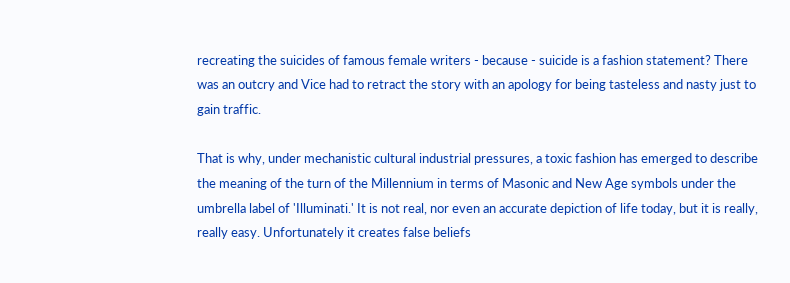recreating the suicides of famous female writers - because - suicide is a fashion statement? There was an outcry and Vice had to retract the story with an apology for being tasteless and nasty just to gain traffic.

That is why, under mechanistic cultural industrial pressures, a toxic fashion has emerged to describe the meaning of the turn of the Millennium in terms of Masonic and New Age symbols under the umbrella label of 'Illuminati.' It is not real, nor even an accurate depiction of life today, but it is really, really easy. Unfortunately it creates false beliefs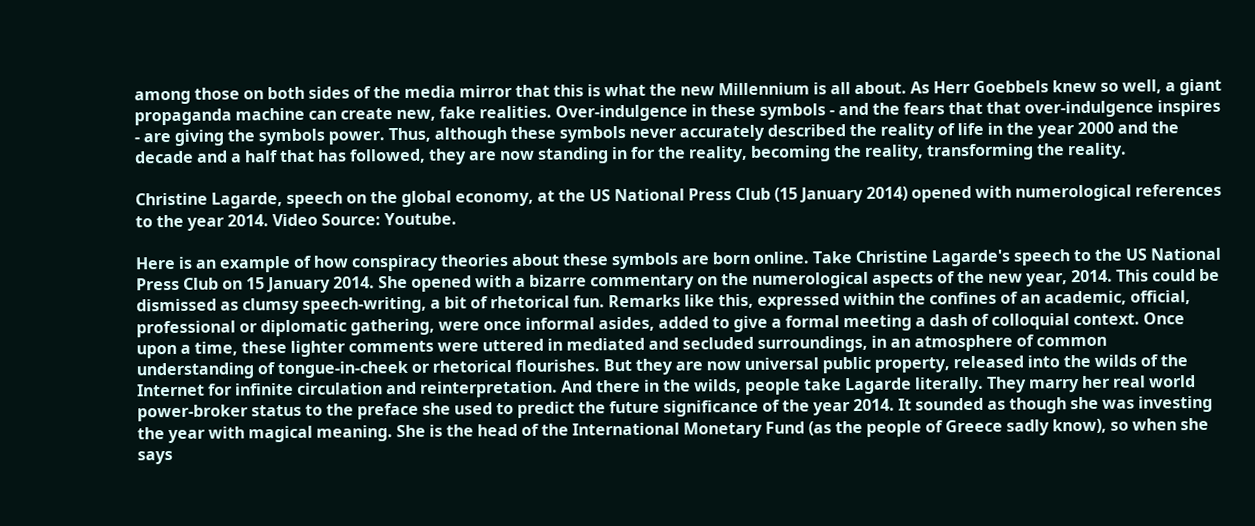among those on both sides of the media mirror that this is what the new Millennium is all about. As Herr Goebbels knew so well, a giant propaganda machine can create new, fake realities. Over-indulgence in these symbols - and the fears that that over-indulgence inspires - are giving the symbols power. Thus, although these symbols never accurately described the reality of life in the year 2000 and the decade and a half that has followed, they are now standing in for the reality, becoming the reality, transforming the reality.

Christine Lagarde, speech on the global economy, at the US National Press Club (15 January 2014) opened with numerological references to the year 2014. Video Source: Youtube.

Here is an example of how conspiracy theories about these symbols are born online. Take Christine Lagarde's speech to the US National Press Club on 15 January 2014. She opened with a bizarre commentary on the numerological aspects of the new year, 2014. This could be dismissed as clumsy speech-writing, a bit of rhetorical fun. Remarks like this, expressed within the confines of an academic, official, professional or diplomatic gathering, were once informal asides, added to give a formal meeting a dash of colloquial context. Once upon a time, these lighter comments were uttered in mediated and secluded surroundings, in an atmosphere of common understanding of tongue-in-cheek or rhetorical flourishes. But they are now universal public property, released into the wilds of the Internet for infinite circulation and reinterpretation. And there in the wilds, people take Lagarde literally. They marry her real world power-broker status to the preface she used to predict the future significance of the year 2014. It sounded as though she was investing the year with magical meaning. She is the head of the International Monetary Fund (as the people of Greece sadly know), so when she says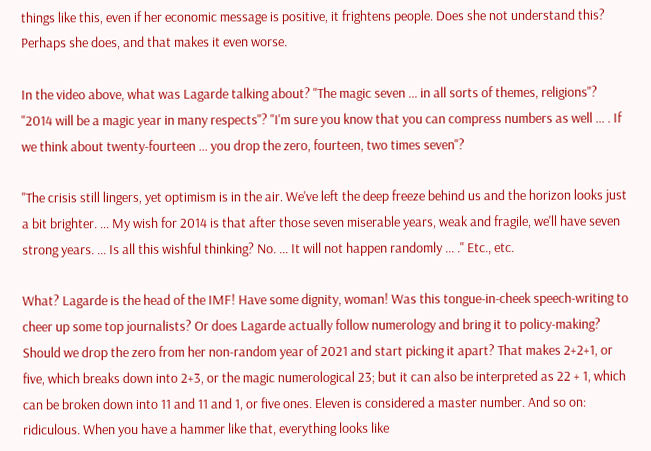things like this, even if her economic message is positive, it frightens people. Does she not understand this? Perhaps she does, and that makes it even worse.

In the video above, what was Lagarde talking about? "The magic seven ... in all sorts of themes, religions"? "2014 will be a magic year in many respects"? "I'm sure you know that you can compress numbers as well ... . If we think about twenty-fourteen ... you drop the zero, fourteen, two times seven"?

"The crisis still lingers, yet optimism is in the air. We've left the deep freeze behind us and the horizon looks just a bit brighter. ... My wish for 2014 is that after those seven miserable years, weak and fragile, we'll have seven strong years. ... Is all this wishful thinking? No. ... It will not happen randomly ... ." Etc., etc.

What? Lagarde is the head of the IMF! Have some dignity, woman! Was this tongue-in-cheek speech-writing to cheer up some top journalists? Or does Lagarde actually follow numerology and bring it to policy-making? Should we drop the zero from her non-random year of 2021 and start picking it apart? That makes 2+2+1, or five, which breaks down into 2+3, or the magic numerological 23; but it can also be interpreted as 22 + 1, which can be broken down into 11 and 11 and 1, or five ones. Eleven is considered a master number. And so on: ridiculous. When you have a hammer like that, everything looks like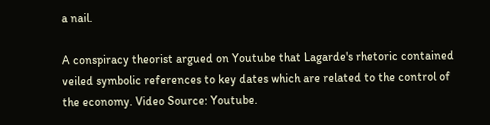a nail.

A conspiracy theorist argued on Youtube that Lagarde's rhetoric contained veiled symbolic references to key dates which are related to the control of the economy. Video Source: Youtube.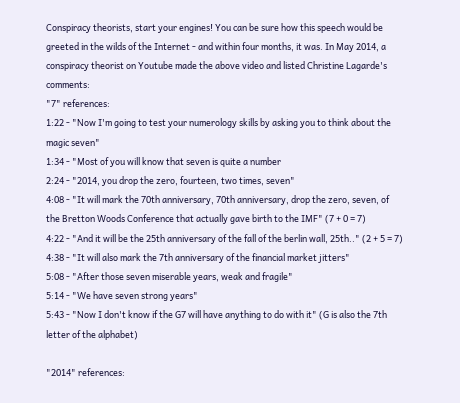Conspiracy theorists, start your engines! You can be sure how this speech would be greeted in the wilds of the Internet - and within four months, it was. In May 2014, a conspiracy theorist on Youtube made the above video and listed Christine Lagarde's comments:
"7" references:
1:22 - "Now I'm going to test your numerology skills by asking you to think about the magic seven"
1:34 - "Most of you will know that seven is quite a number
2:24 - "2014, you drop the zero, fourteen, two times, seven"
4:08 - "It will mark the 70th anniversary, 70th anniversary, drop the zero, seven, of the Bretton Woods Conference that actually gave birth to the IMF" (7 + 0 = 7)
4:22 - "And it will be the 25th anniversary of the fall of the berlin wall, 25th.." (2 + 5 = 7)
4:38 - "It will also mark the 7th anniversary of the financial market jitters"
5:08 - "After those seven miserable years, weak and fragile"
5:14 - "We have seven strong years"
5:43 - "Now I don't know if the G7 will have anything to do with it" (G is also the 7th letter of the alphabet)

"2014" references: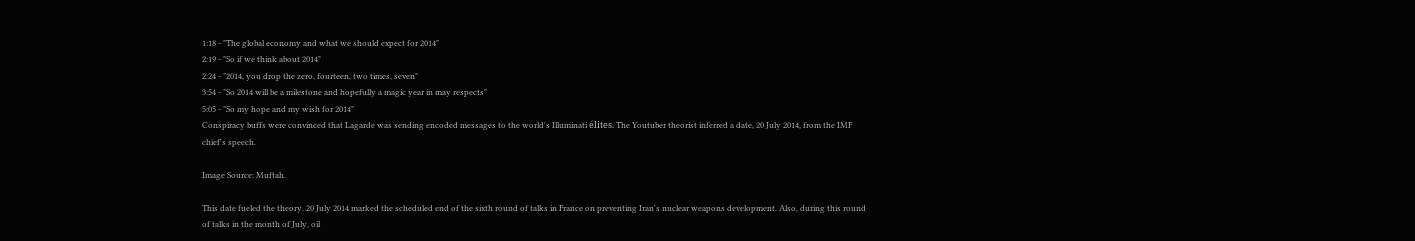1:18 - "The global economy and what we should expect for 2014"
2:19 - "So if we think about 2014"
2:24 - "2014, you drop the zero, fourteen, two times, seven"
3:54 - "So 2014 will be a milestone and hopefully a magic year in may respects"
5:05 - "So my hope and my wish for 2014"
Conspiracy buffs were convinced that Lagarde was sending encoded messages to the world's Illuminati élites. The Youtuber theorist inferred a date, 20 July 2014, from the IMF chief's speech.

Image Source: Muftah.

This date fueled the theory. 20 July 2014 marked the scheduled end of the sixth round of talks in France on preventing Iran's nuclear weapons development. Also, during this round of talks in the month of July, oil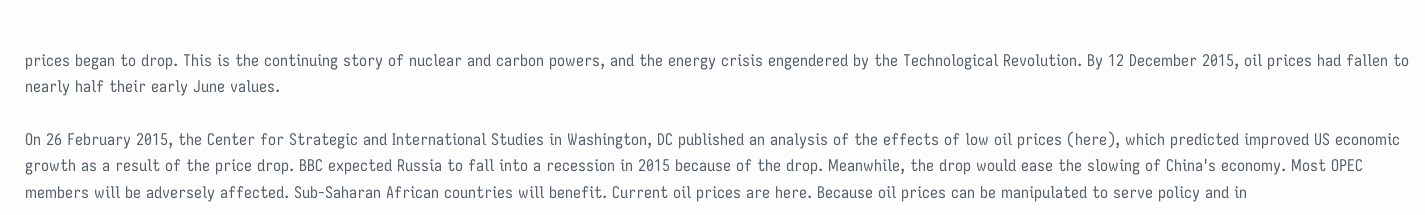prices began to drop. This is the continuing story of nuclear and carbon powers, and the energy crisis engendered by the Technological Revolution. By 12 December 2015, oil prices had fallen to nearly half their early June values.

On 26 February 2015, the Center for Strategic and International Studies in Washington, DC published an analysis of the effects of low oil prices (here), which predicted improved US economic growth as a result of the price drop. BBC expected Russia to fall into a recession in 2015 because of the drop. Meanwhile, the drop would ease the slowing of China's economy. Most OPEC members will be adversely affected. Sub-Saharan African countries will benefit. Current oil prices are here. Because oil prices can be manipulated to serve policy and in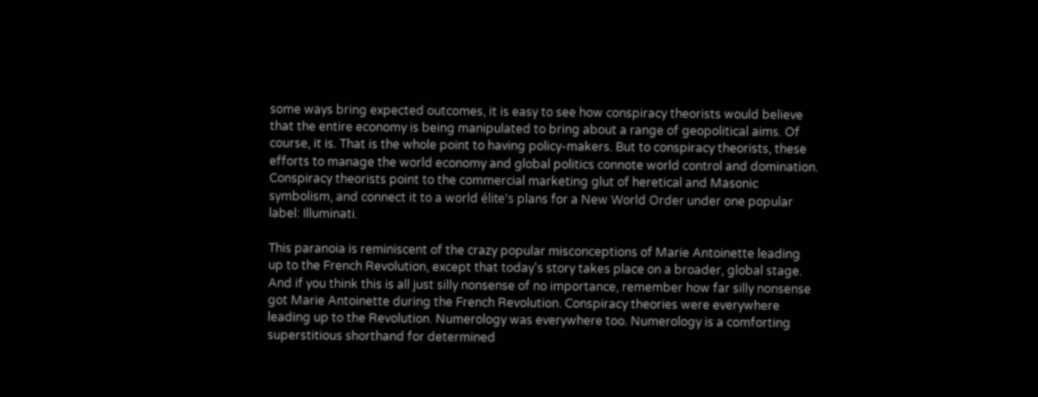some ways bring expected outcomes, it is easy to see how conspiracy theorists would believe that the entire economy is being manipulated to bring about a range of geopolitical aims. Of course, it is. That is the whole point to having policy-makers. But to conspiracy theorists, these efforts to manage the world economy and global politics connote world control and domination. Conspiracy theorists point to the commercial marketing glut of heretical and Masonic symbolism, and connect it to a world élite's plans for a New World Order under one popular label: Illuminati.

This paranoia is reminiscent of the crazy popular misconceptions of Marie Antoinette leading up to the French Revolution, except that today's story takes place on a broader, global stage. And if you think this is all just silly nonsense of no importance, remember how far silly nonsense got Marie Antoinette during the French Revolution. Conspiracy theories were everywhere leading up to the Revolution. Numerology was everywhere too. Numerology is a comforting superstitious shorthand for determined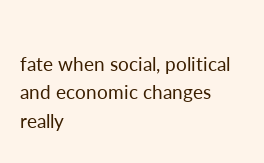fate when social, political and economic changes really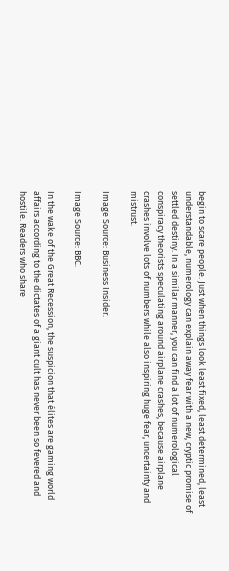begin to scare people. Just when things look least fixed, least determined, least understandable, numerology can explain away fear with a new, cryptic promise of settled destiny. In a similar manner, you can find a lot of numerological conspiracy theorists speculating around airplane crashes, because airplane crashes involve lots of numbers while also inspiring huge fear, uncertainty and mistrust.

Image Source: Business Insider.

Image Source: BBC.

In the wake of the Great Recession, the suspicion that élites are gaming world affairs according to the dictates of a giant cult has never been so fevered and hostile. Readers who share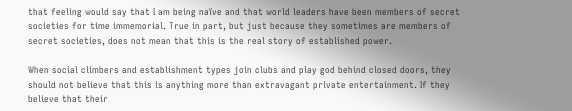that feeling would say that I am being naïve and that world leaders have been members of secret societies for time immemorial. True in part, but just because they sometimes are members of secret societies, does not mean that this is the real story of established power.

When social climbers and establishment types join clubs and play god behind closed doors, they should not believe that this is anything more than extravagant private entertainment. If they believe that their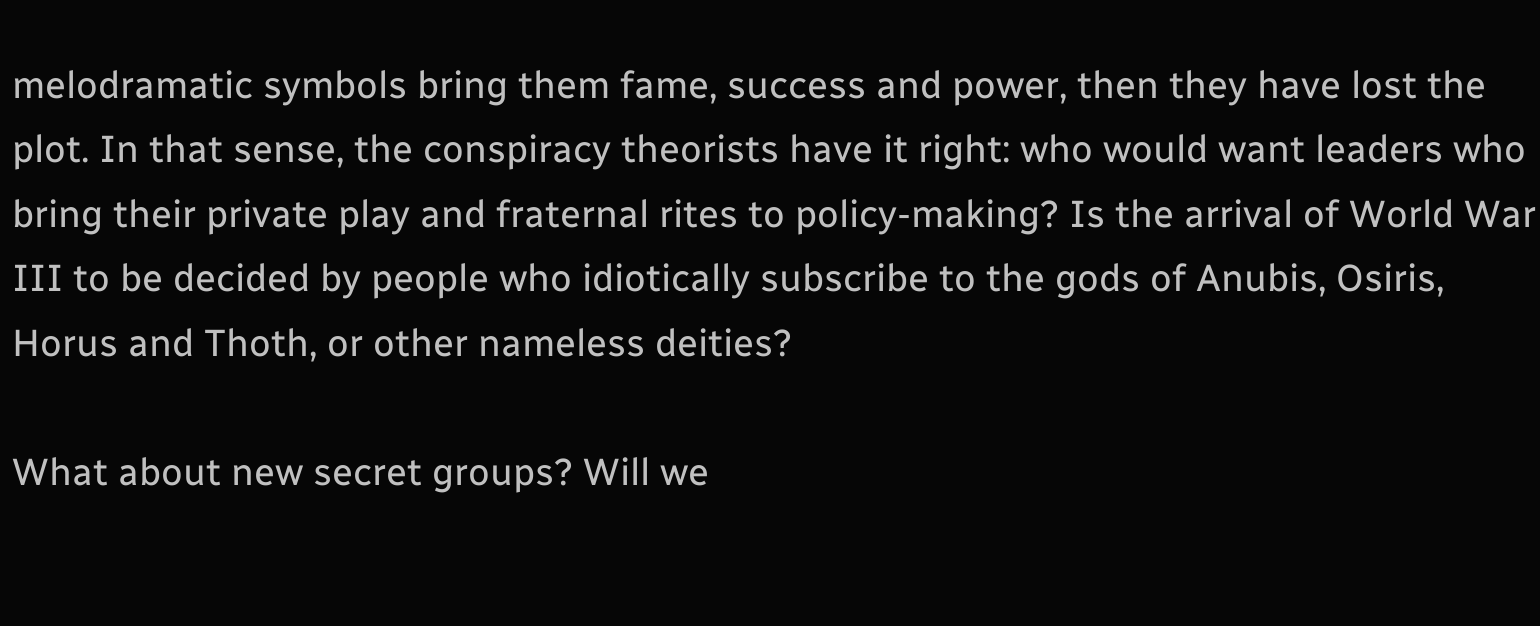melodramatic symbols bring them fame, success and power, then they have lost the plot. In that sense, the conspiracy theorists have it right: who would want leaders who bring their private play and fraternal rites to policy-making? Is the arrival of World War III to be decided by people who idiotically subscribe to the gods of Anubis, Osiris, Horus and Thoth, or other nameless deities?

What about new secret groups? Will we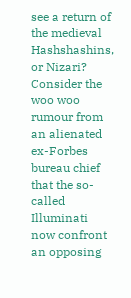see a return of the medieval Hashshashins, or Nizari? Consider the woo woo rumour from an alienated ex-Forbes bureau chief that the so-called Illuminati now confront an opposing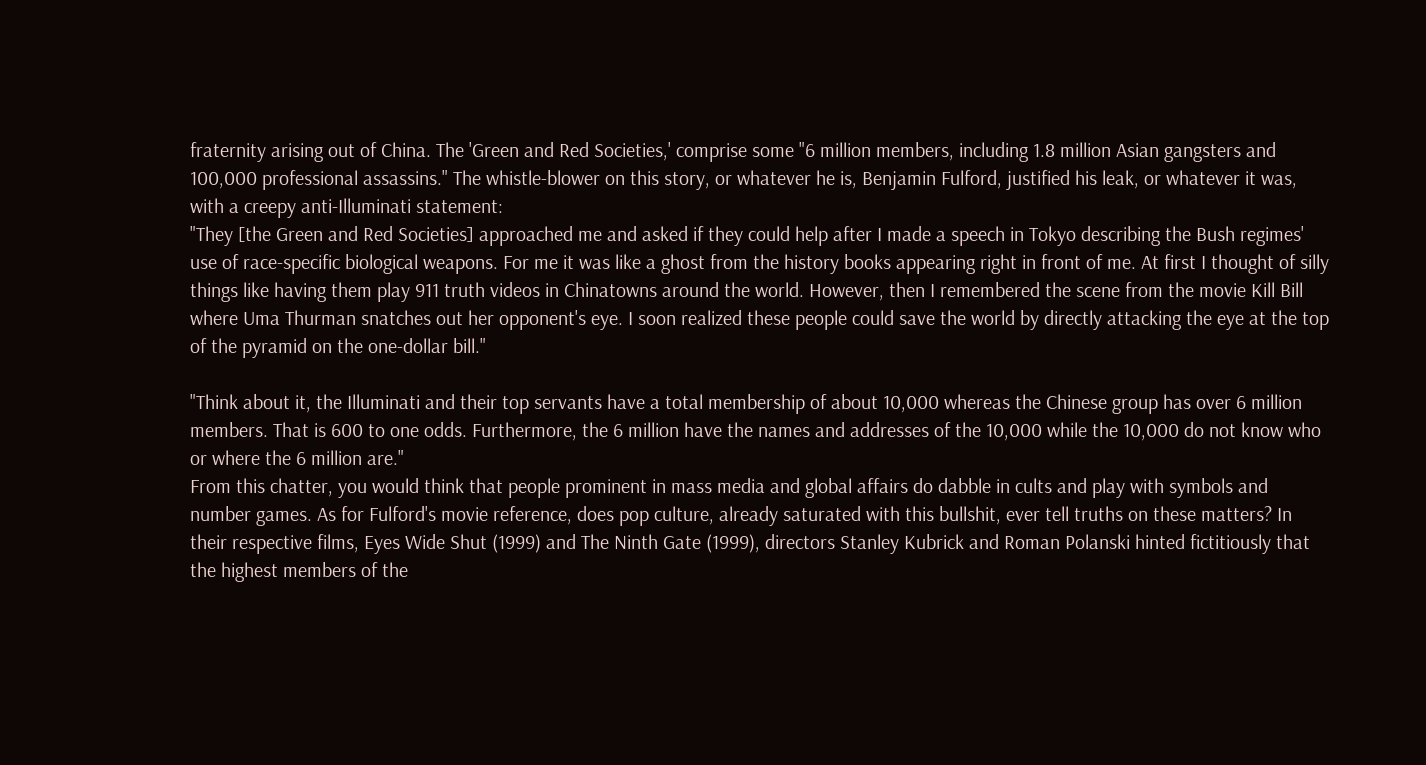fraternity arising out of China. The 'Green and Red Societies,' comprise some "6 million members, including 1.8 million Asian gangsters and 100,000 professional assassins." The whistle-blower on this story, or whatever he is, Benjamin Fulford, justified his leak, or whatever it was, with a creepy anti-Illuminati statement:
"They [the Green and Red Societies] approached me and asked if they could help after I made a speech in Tokyo describing the Bush regimes' use of race-specific biological weapons. For me it was like a ghost from the history books appearing right in front of me. At first I thought of silly things like having them play 911 truth videos in Chinatowns around the world. However, then I remembered the scene from the movie Kill Bill where Uma Thurman snatches out her opponent's eye. I soon realized these people could save the world by directly attacking the eye at the top of the pyramid on the one-dollar bill."

"Think about it, the Illuminati and their top servants have a total membership of about 10,000 whereas the Chinese group has over 6 million members. That is 600 to one odds. Furthermore, the 6 million have the names and addresses of the 10,000 while the 10,000 do not know who or where the 6 million are."
From this chatter, you would think that people prominent in mass media and global affairs do dabble in cults and play with symbols and number games. As for Fulford's movie reference, does pop culture, already saturated with this bullshit, ever tell truths on these matters? In their respective films, Eyes Wide Shut (1999) and The Ninth Gate (1999), directors Stanley Kubrick and Roman Polanski hinted fictitiously that the highest members of the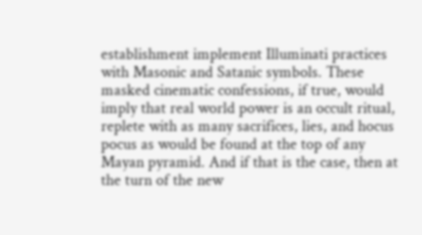establishment implement Illuminati practices with Masonic and Satanic symbols. These masked cinematic confessions, if true, would imply that real world power is an occult ritual, replete with as many sacrifices, lies, and hocus pocus as would be found at the top of any Mayan pyramid. And if that is the case, then at the turn of the new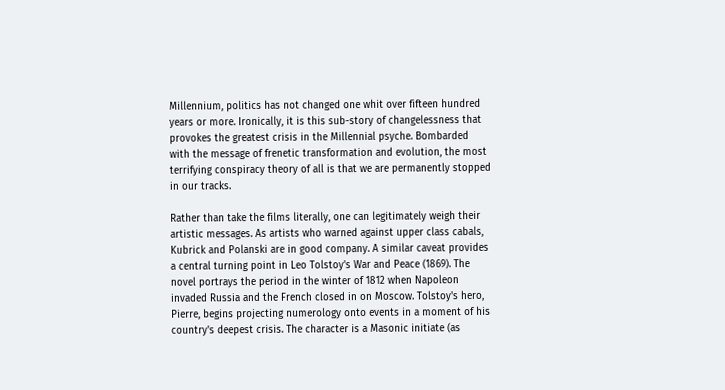Millennium, politics has not changed one whit over fifteen hundred years or more. Ironically, it is this sub-story of changelessness that provokes the greatest crisis in the Millennial psyche. Bombarded with the message of frenetic transformation and evolution, the most terrifying conspiracy theory of all is that we are permanently stopped in our tracks.

Rather than take the films literally, one can legitimately weigh their artistic messages. As artists who warned against upper class cabals, Kubrick and Polanski are in good company. A similar caveat provides a central turning point in Leo Tolstoy's War and Peace (1869). The novel portrays the period in the winter of 1812 when Napoleon invaded Russia and the French closed in on Moscow. Tolstoy's hero, Pierre, begins projecting numerology onto events in a moment of his country's deepest crisis. The character is a Masonic initiate (as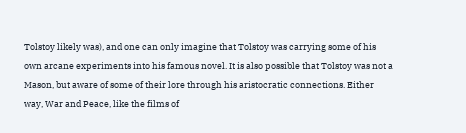Tolstoy likely was), and one can only imagine that Tolstoy was carrying some of his own arcane experiments into his famous novel. It is also possible that Tolstoy was not a Mason, but aware of some of their lore through his aristocratic connections. Either way, War and Peace, like the films of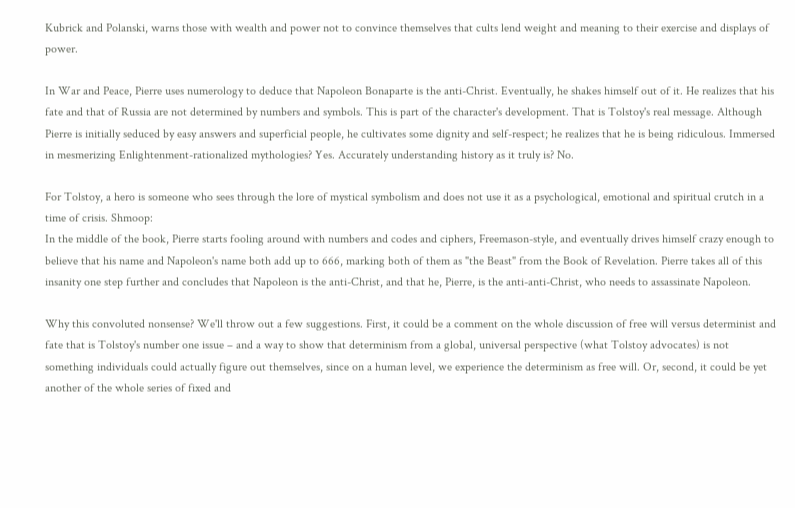Kubrick and Polanski, warns those with wealth and power not to convince themselves that cults lend weight and meaning to their exercise and displays of power.

In War and Peace, Pierre uses numerology to deduce that Napoleon Bonaparte is the anti-Christ. Eventually, he shakes himself out of it. He realizes that his fate and that of Russia are not determined by numbers and symbols. This is part of the character's development. That is Tolstoy's real message. Although Pierre is initially seduced by easy answers and superficial people, he cultivates some dignity and self-respect; he realizes that he is being ridiculous. Immersed in mesmerizing Enlightenment-rationalized mythologies? Yes. Accurately understanding history as it truly is? No.

For Tolstoy, a hero is someone who sees through the lore of mystical symbolism and does not use it as a psychological, emotional and spiritual crutch in a time of crisis. Shmoop:
In the middle of the book, Pierre starts fooling around with numbers and codes and ciphers, Freemason-style, and eventually drives himself crazy enough to believe that his name and Napoleon's name both add up to 666, marking both of them as "the Beast" from the Book of Revelation. Pierre takes all of this insanity one step further and concludes that Napoleon is the anti-Christ, and that he, Pierre, is the anti-anti-Christ, who needs to assassinate Napoleon.

Why this convoluted nonsense? We'll throw out a few suggestions. First, it could be a comment on the whole discussion of free will versus determinist and fate that is Tolstoy's number one issue – and a way to show that determinism from a global, universal perspective (what Tolstoy advocates) is not something individuals could actually figure out themselves, since on a human level, we experience the determinism as free will. Or, second, it could be yet another of the whole series of fixed and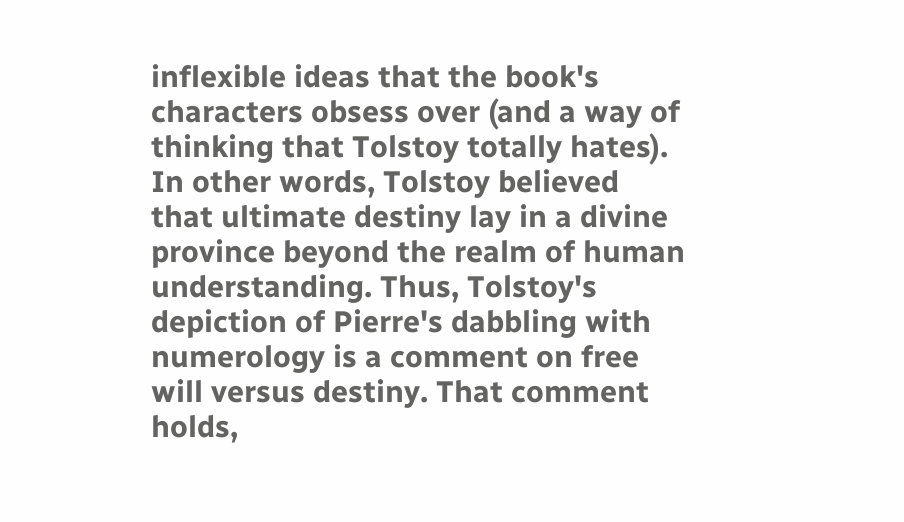inflexible ideas that the book's characters obsess over (and a way of thinking that Tolstoy totally hates).
In other words, Tolstoy believed that ultimate destiny lay in a divine province beyond the realm of human understanding. Thus, Tolstoy's depiction of Pierre's dabbling with numerology is a comment on free will versus destiny. That comment holds,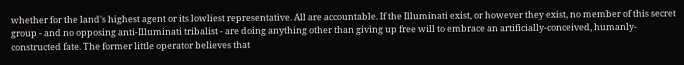whether for the land's highest agent or its lowliest representative. All are accountable. If the Illuminati exist, or however they exist, no member of this secret group - and no opposing anti-Illuminati tribalist - are doing anything other than giving up free will to embrace an artificially-conceived, humanly-constructed fate. The former little operator believes that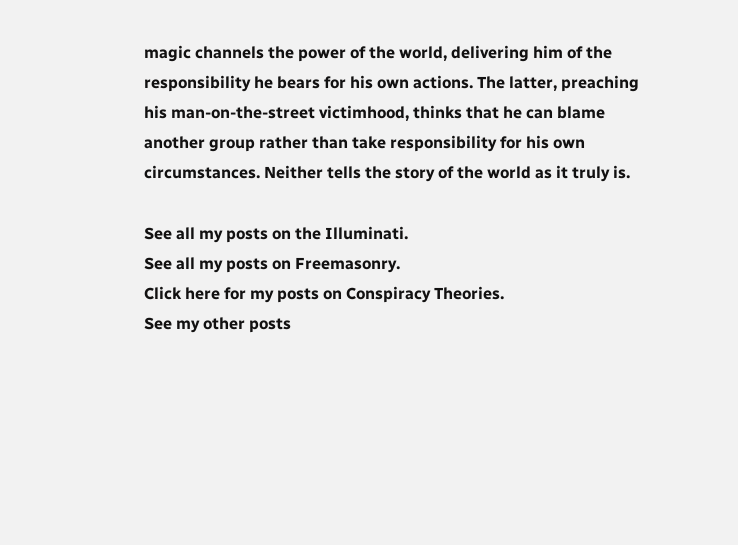magic channels the power of the world, delivering him of the responsibility he bears for his own actions. The latter, preaching his man-on-the-street victimhood, thinks that he can blame another group rather than take responsibility for his own circumstances. Neither tells the story of the world as it truly is.

See all my posts on the Illuminati.
See all my posts on Freemasonry.
Click here for my posts on Conspiracy Theories.
See my other posts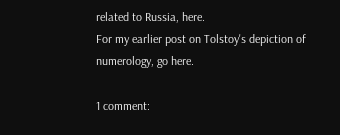related to Russia, here.
For my earlier post on Tolstoy's depiction of numerology, go here.

1 comment: